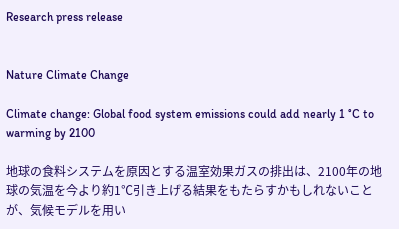Research press release


Nature Climate Change

Climate change: Global food system emissions could add nearly 1 °C to warming by 2100

地球の食料システムを原因とする温室効果ガスの排出は、2100年の地球の気温を今より約1℃引き上げる結果をもたらすかもしれないことが、気候モデルを用い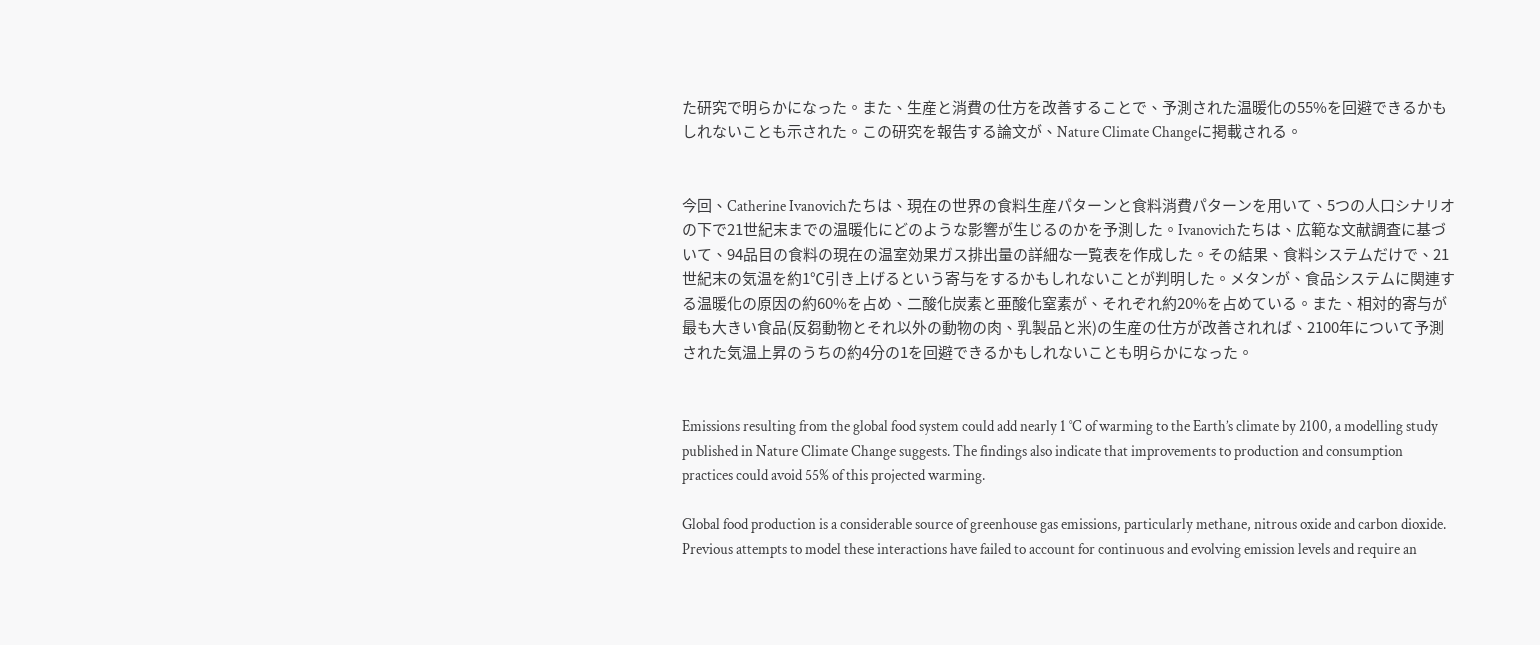た研究で明らかになった。また、生産と消費の仕方を改善することで、予測された温暖化の55%を回避できるかもしれないことも示された。この研究を報告する論文が、Nature Climate Changeに掲載される。


今回、Catherine Ivanovichたちは、現在の世界の食料生産パターンと食料消費パターンを用いて、5つの人口シナリオの下で21世紀末までの温暖化にどのような影響が生じるのかを予測した。Ivanovichたちは、広範な文献調査に基づいて、94品目の食料の現在の温室効果ガス排出量の詳細な一覧表を作成した。その結果、食料システムだけで、21世紀末の気温を約1℃引き上げるという寄与をするかもしれないことが判明した。メタンが、食品システムに関連する温暖化の原因の約60%を占め、二酸化炭素と亜酸化窒素が、それぞれ約20%を占めている。また、相対的寄与が最も大きい食品(反芻動物とそれ以外の動物の肉、乳製品と米)の生産の仕方が改善されれば、2100年について予測された気温上昇のうちの約4分の1を回避できるかもしれないことも明らかになった。


Emissions resulting from the global food system could add nearly 1 °C of warming to the Earth’s climate by 2100, a modelling study published in Nature Climate Change suggests. The findings also indicate that improvements to production and consumption practices could avoid 55% of this projected warming.

Global food production is a considerable source of greenhouse gas emissions, particularly methane, nitrous oxide and carbon dioxide. Previous attempts to model these interactions have failed to account for continuous and evolving emission levels and require an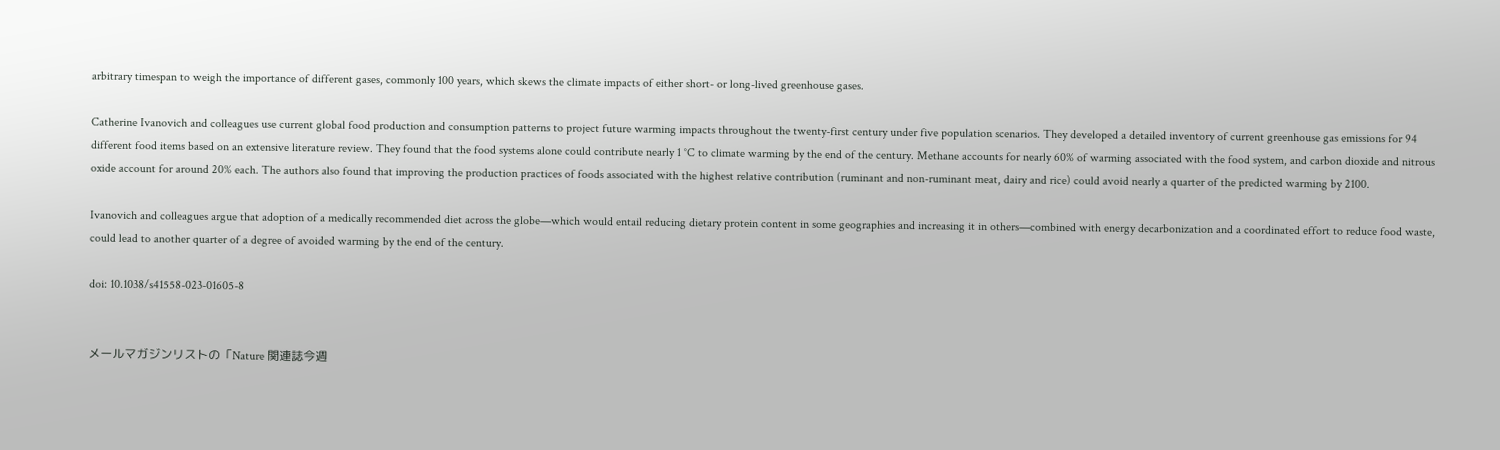arbitrary timespan to weigh the importance of different gases, commonly 100 years, which skews the climate impacts of either short- or long-lived greenhouse gases.

Catherine Ivanovich and colleagues use current global food production and consumption patterns to project future warming impacts throughout the twenty-first century under five population scenarios. They developed a detailed inventory of current greenhouse gas emissions for 94 different food items based on an extensive literature review. They found that the food systems alone could contribute nearly 1 °C to climate warming by the end of the century. Methane accounts for nearly 60% of warming associated with the food system, and carbon dioxide and nitrous oxide account for around 20% each. The authors also found that improving the production practices of foods associated with the highest relative contribution (ruminant and non-ruminant meat, dairy and rice) could avoid nearly a quarter of the predicted warming by 2100.

Ivanovich and colleagues argue that adoption of a medically recommended diet across the globe—which would entail reducing dietary protein content in some geographies and increasing it in others—combined with energy decarbonization and a coordinated effort to reduce food waste, could lead to another quarter of a degree of avoided warming by the end of the century.

doi: 10.1038/s41558-023-01605-8


メールマガジンリストの「Nature 関連誌今週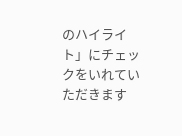のハイライト」にチェックをいれていただきます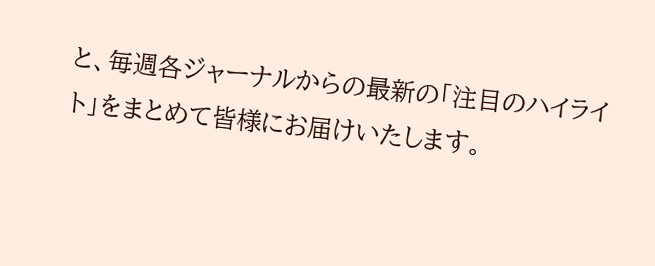と、毎週各ジャーナルからの最新の「注目のハイライト」をまとめて皆様にお届けいたします。